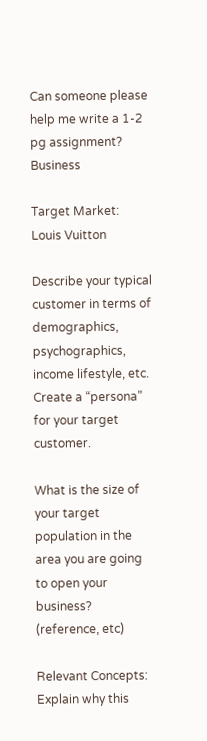Can someone please help me write a 1-2 pg assignment? Business

Target Market: Louis Vuitton

Describe your typical customer in terms of demographics, psychographics, income lifestyle, etc. Create a “persona” for your target customer.

What is the size of your target population in the area you are going to open your business? (reference, etc)

Relevant Concepts: Explain why this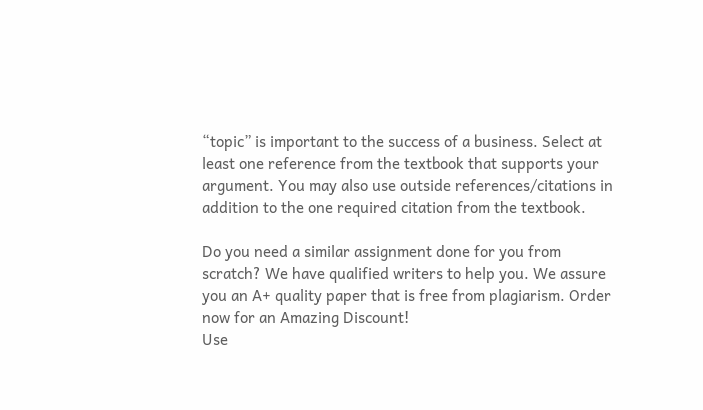“topic” is important to the success of a business. Select at least one reference from the textbook that supports your argument. You may also use outside references/citations in addition to the one required citation from the textbook.

Do you need a similar assignment done for you from scratch? We have qualified writers to help you. We assure you an A+ quality paper that is free from plagiarism. Order now for an Amazing Discount!
Use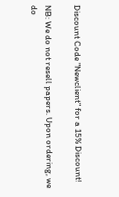Discount Code "Newclient" for a 15% Discount!

NB: We do not resell papers. Upon ordering, we do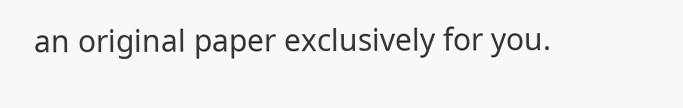an original paper exclusively for you.